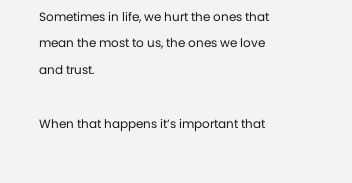Sometimes in life, we hurt the ones that mean the most to us, the ones we love and trust.

When that happens it’s important that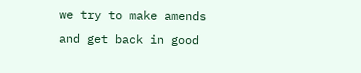we try to make amends and get back in good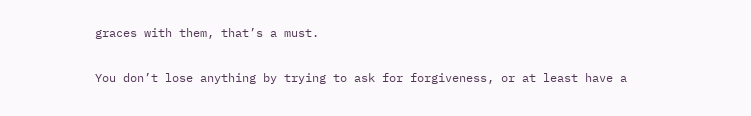graces with them, that’s a must.

You don’t lose anything by trying to ask for forgiveness, or at least have a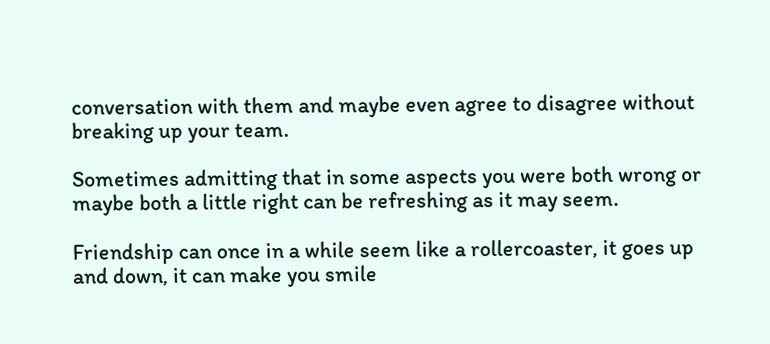conversation with them and maybe even agree to disagree without breaking up your team.

Sometimes admitting that in some aspects you were both wrong or maybe both a little right can be refreshing as it may seem.

Friendship can once in a while seem like a rollercoaster, it goes up and down, it can make you smile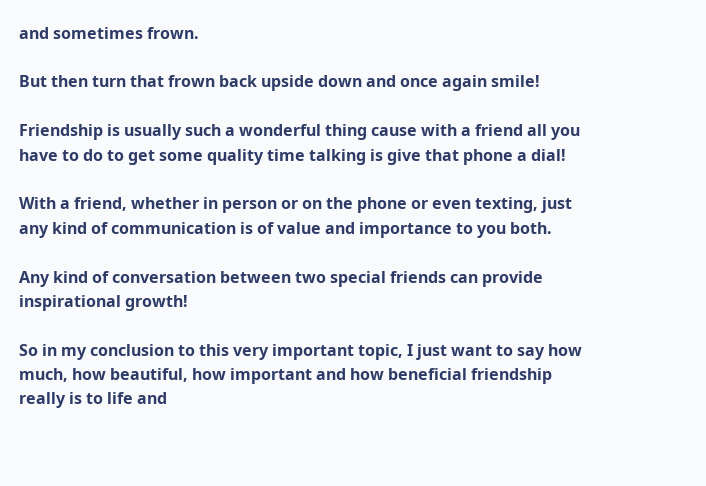and sometimes frown.

But then turn that frown back upside down and once again smile!

Friendship is usually such a wonderful thing cause with a friend all you have to do to get some quality time talking is give that phone a dial!

With a friend, whether in person or on the phone or even texting, just any kind of communication is of value and importance to you both.

Any kind of conversation between two special friends can provide inspirational growth!

So in my conclusion to this very important topic, I just want to say how much, how beautiful, how important and how beneficial friendship really is to life and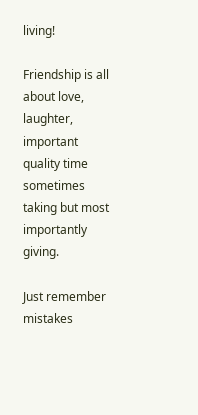living!

Friendship is all about love, laughter, important quality time sometimes taking but most importantly giving.

Just remember mistakes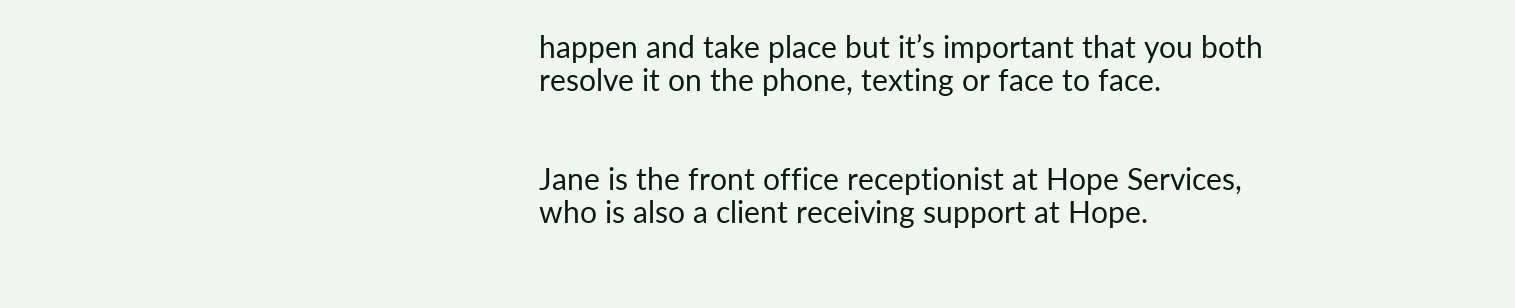happen and take place but it’s important that you both resolve it on the phone, texting or face to face.


Jane is the front office receptionist at Hope Services, who is also a client receiving support at Hope.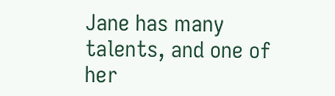Jane has many talents, and one of her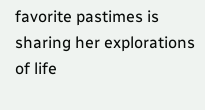favorite pastimes is sharing her explorations of life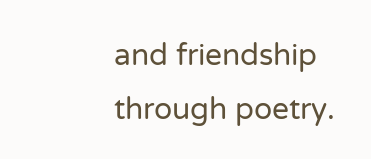and friendship through poetry.